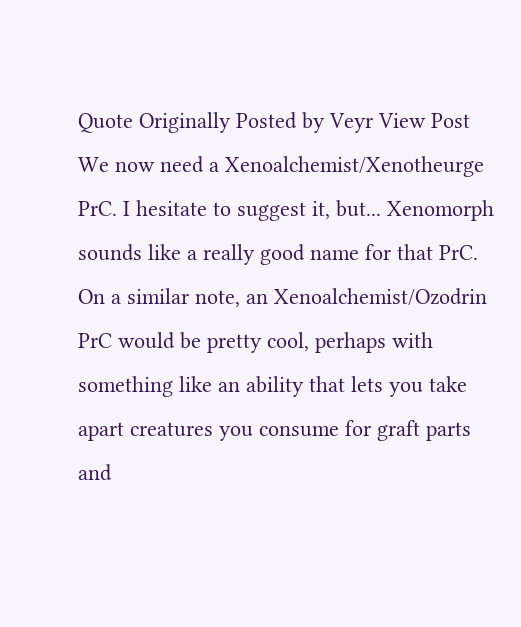Quote Originally Posted by Veyr View Post
We now need a Xenoalchemist/Xenotheurge PrC. I hesitate to suggest it, but... Xenomorph sounds like a really good name for that PrC.
On a similar note, an Xenoalchemist/Ozodrin PrC would be pretty cool, perhaps with something like an ability that lets you take apart creatures you consume for graft parts and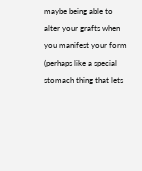maybe being able to alter your grafts when you manifest your form (perhaps like a special stomach thing that lets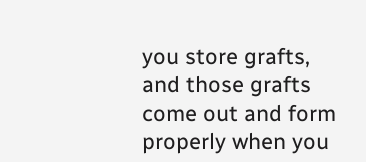you store grafts, and those grafts come out and form properly when you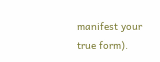manifest your true form).